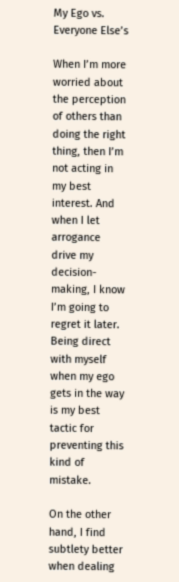My Ego vs. Everyone Else’s

When I’m more worried about the perception of others than doing the right thing, then I’m not acting in my best interest. And when I let arrogance drive my decision-making, I know I’m going to regret it later. Being direct with myself when my ego gets in the way is my best tactic for preventing this kind of mistake.

On the other hand, I find subtlety better when dealing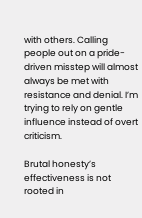with others. Calling people out on a pride-driven misstep will almost always be met with resistance and denial. I’m trying to rely on gentle influence instead of overt criticism.

Brutal honesty’s effectiveness is not rooted in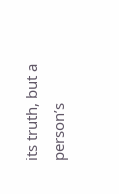its truth, but a person’s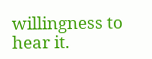willingness to hear it.